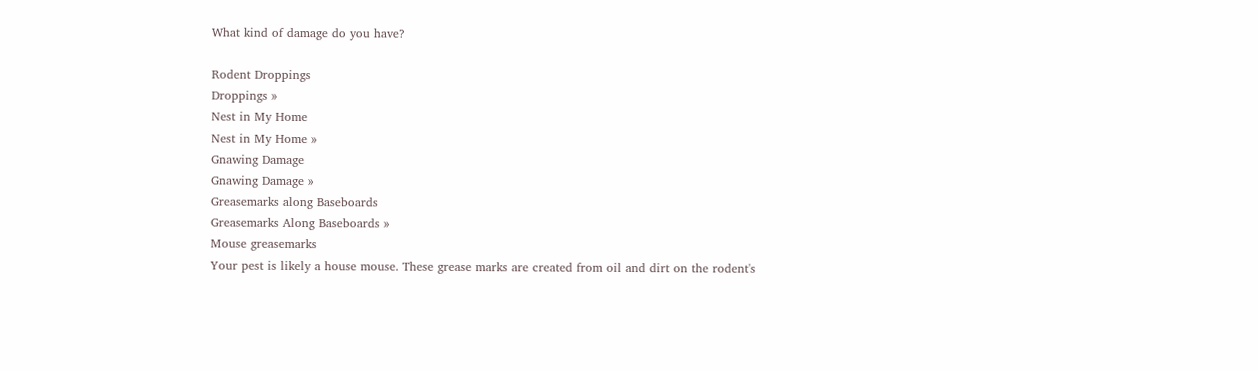What kind of damage do you have?

Rodent Droppings
Droppings »
Nest in My Home
Nest in My Home »
Gnawing Damage
Gnawing Damage »
Greasemarks along Baseboards
Greasemarks Along Baseboards »
Mouse greasemarks
Your pest is likely a house mouse. These grease marks are created from oil and dirt on the rodent's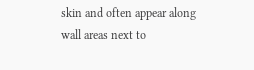skin and often appear along wall areas next to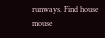runways. Find house mouse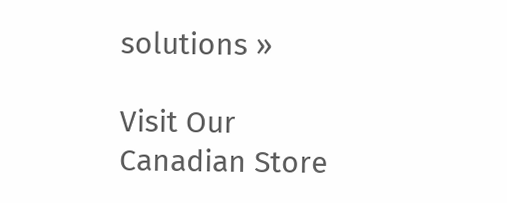solutions »

Visit Our
Canadian Store